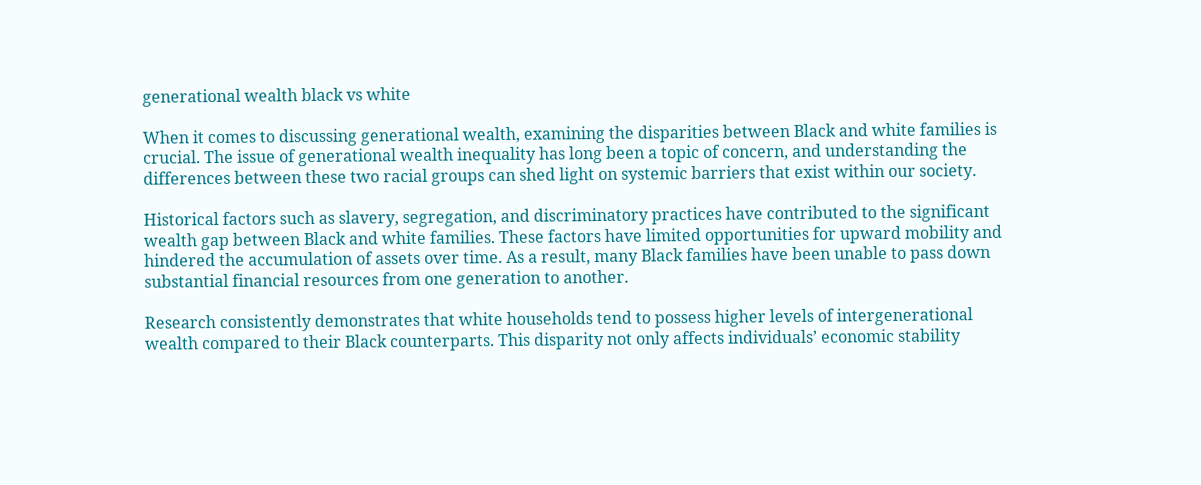generational wealth black vs white

When it comes to discussing generational wealth, examining the disparities between Black and white families is crucial. The issue of generational wealth inequality has long been a topic of concern, and understanding the differences between these two racial groups can shed light on systemic barriers that exist within our society.

Historical factors such as slavery, segregation, and discriminatory practices have contributed to the significant wealth gap between Black and white families. These factors have limited opportunities for upward mobility and hindered the accumulation of assets over time. As a result, many Black families have been unable to pass down substantial financial resources from one generation to another.

Research consistently demonstrates that white households tend to possess higher levels of intergenerational wealth compared to their Black counterparts. This disparity not only affects individuals’ economic stability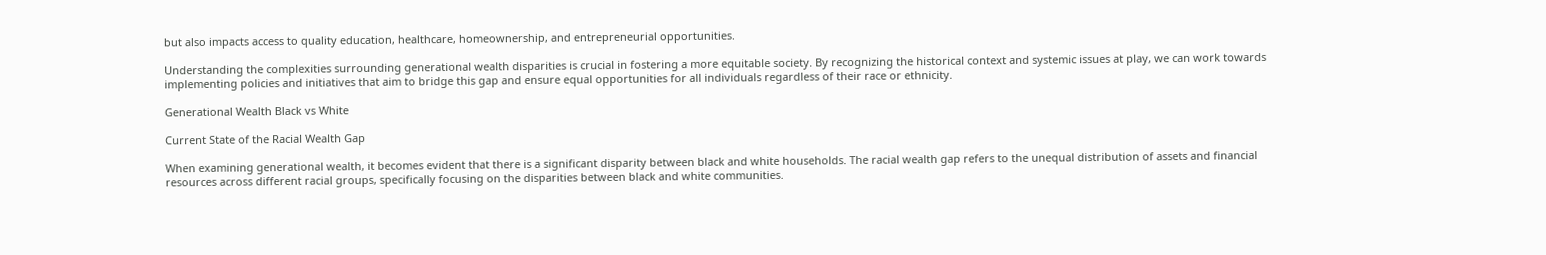but also impacts access to quality education, healthcare, homeownership, and entrepreneurial opportunities.

Understanding the complexities surrounding generational wealth disparities is crucial in fostering a more equitable society. By recognizing the historical context and systemic issues at play, we can work towards implementing policies and initiatives that aim to bridge this gap and ensure equal opportunities for all individuals regardless of their race or ethnicity.

Generational Wealth Black vs White

Current State of the Racial Wealth Gap

When examining generational wealth, it becomes evident that there is a significant disparity between black and white households. The racial wealth gap refers to the unequal distribution of assets and financial resources across different racial groups, specifically focusing on the disparities between black and white communities.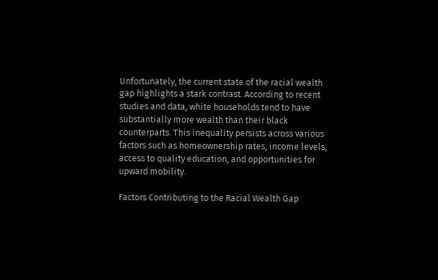Unfortunately, the current state of the racial wealth gap highlights a stark contrast. According to recent studies and data, white households tend to have substantially more wealth than their black counterparts. This inequality persists across various factors such as homeownership rates, income levels, access to quality education, and opportunities for upward mobility.

Factors Contributing to the Racial Wealth Gap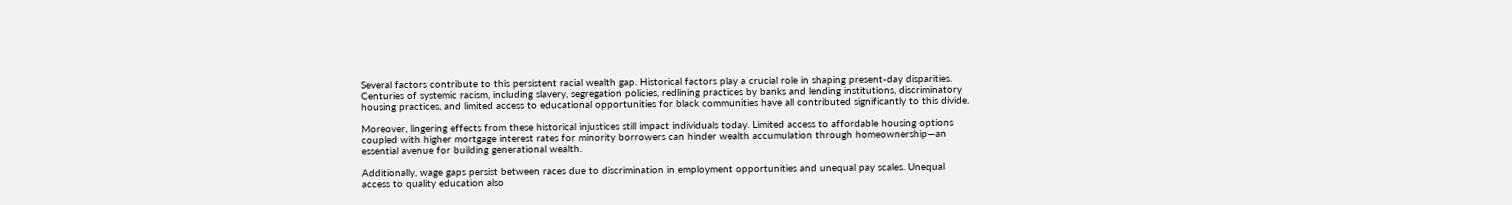Several factors contribute to this persistent racial wealth gap. Historical factors play a crucial role in shaping present-day disparities. Centuries of systemic racism, including slavery, segregation policies, redlining practices by banks and lending institutions, discriminatory housing practices, and limited access to educational opportunities for black communities have all contributed significantly to this divide.

Moreover, lingering effects from these historical injustices still impact individuals today. Limited access to affordable housing options coupled with higher mortgage interest rates for minority borrowers can hinder wealth accumulation through homeownership—an essential avenue for building generational wealth.

Additionally, wage gaps persist between races due to discrimination in employment opportunities and unequal pay scales. Unequal access to quality education also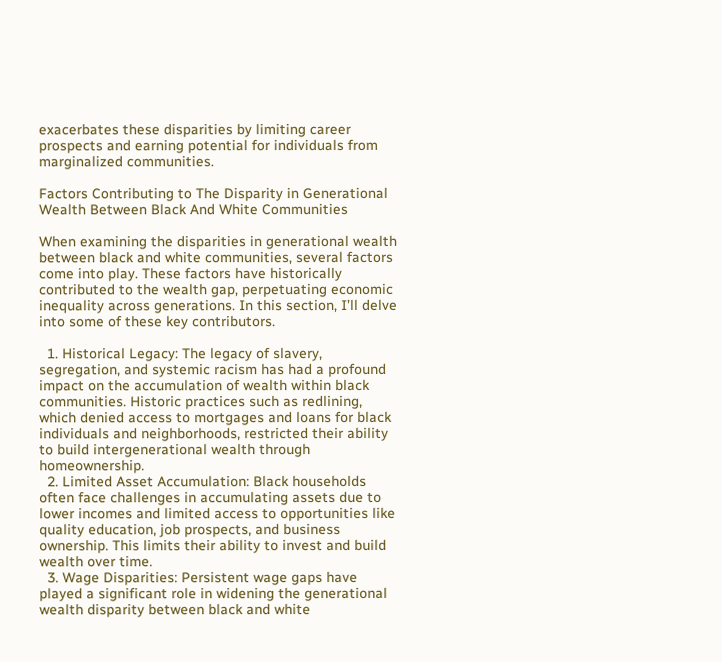exacerbates these disparities by limiting career prospects and earning potential for individuals from marginalized communities.

Factors Contributing to The Disparity in Generational Wealth Between Black And White Communities

When examining the disparities in generational wealth between black and white communities, several factors come into play. These factors have historically contributed to the wealth gap, perpetuating economic inequality across generations. In this section, I’ll delve into some of these key contributors.

  1. Historical Legacy: The legacy of slavery, segregation, and systemic racism has had a profound impact on the accumulation of wealth within black communities. Historic practices such as redlining, which denied access to mortgages and loans for black individuals and neighborhoods, restricted their ability to build intergenerational wealth through homeownership.
  2. Limited Asset Accumulation: Black households often face challenges in accumulating assets due to lower incomes and limited access to opportunities like quality education, job prospects, and business ownership. This limits their ability to invest and build wealth over time.
  3. Wage Disparities: Persistent wage gaps have played a significant role in widening the generational wealth disparity between black and white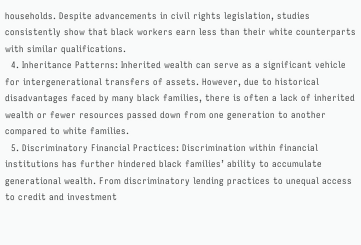households. Despite advancements in civil rights legislation, studies consistently show that black workers earn less than their white counterparts with similar qualifications.
  4. Inheritance Patterns: Inherited wealth can serve as a significant vehicle for intergenerational transfers of assets. However, due to historical disadvantages faced by many black families, there is often a lack of inherited wealth or fewer resources passed down from one generation to another compared to white families.
  5. Discriminatory Financial Practices: Discrimination within financial institutions has further hindered black families’ ability to accumulate generational wealth. From discriminatory lending practices to unequal access to credit and investment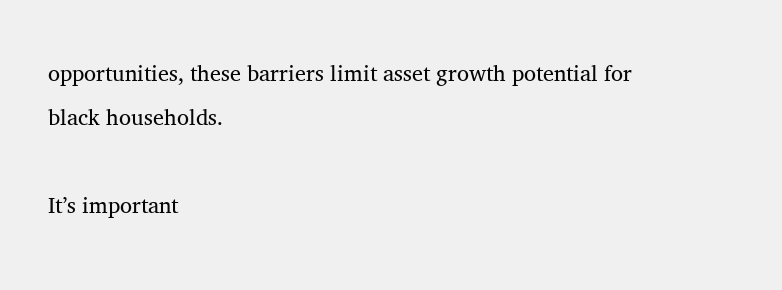opportunities, these barriers limit asset growth potential for black households.

It’s important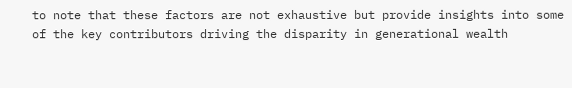to note that these factors are not exhaustive but provide insights into some of the key contributors driving the disparity in generational wealth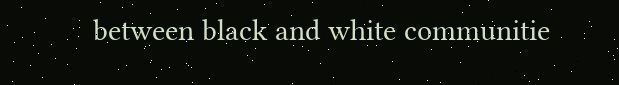between black and white communitie